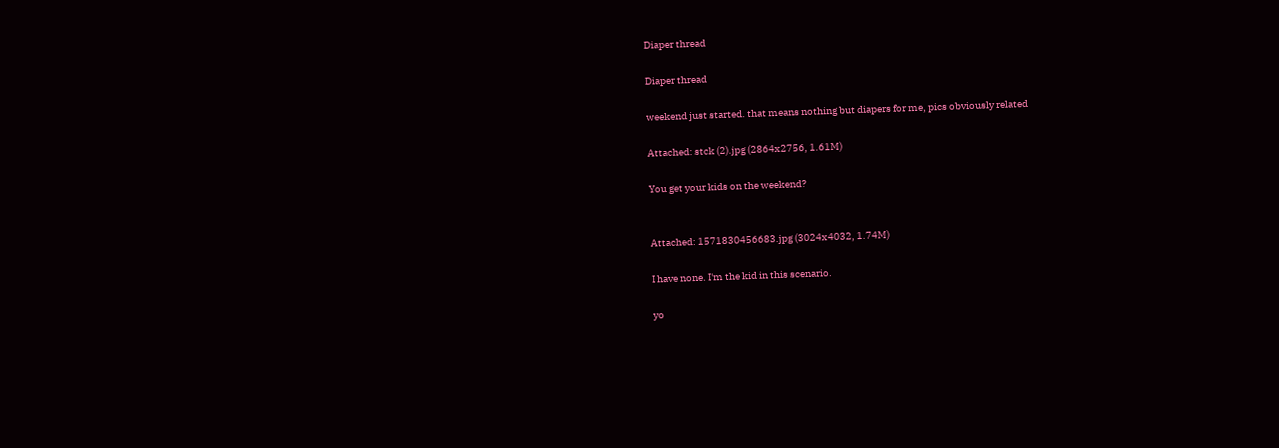Diaper thread

Diaper thread

weekend just started. that means nothing but diapers for me, pics obviously related

Attached: stck (2).jpg (2864x2756, 1.61M)

You get your kids on the weekend?


Attached: 1571830456683.jpg (3024x4032, 1.74M)

I have none. I'm the kid in this scenario.

yo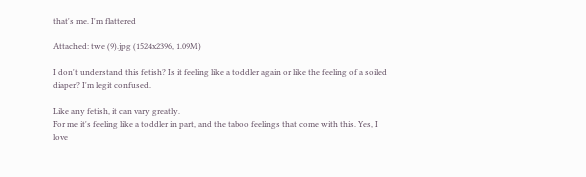that's me. I'm flattered

Attached: twe (9).jpg (1524x2396, 1.09M)

I don't understand this fetish? Is it feeling like a toddler again or like the feeling of a soiled diaper? I'm legit confused.

Like any fetish, it can vary greatly.
For me it's feeling like a toddler in part, and the taboo feelings that come with this. Yes, I love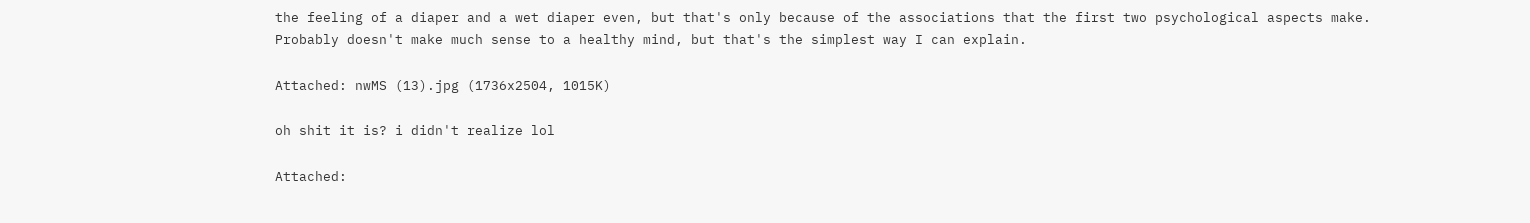the feeling of a diaper and a wet diaper even, but that's only because of the associations that the first two psychological aspects make.
Probably doesn't make much sense to a healthy mind, but that's the simplest way I can explain.

Attached: nwMS (13).jpg (1736x2504, 1015K)

oh shit it is? i didn't realize lol

Attached: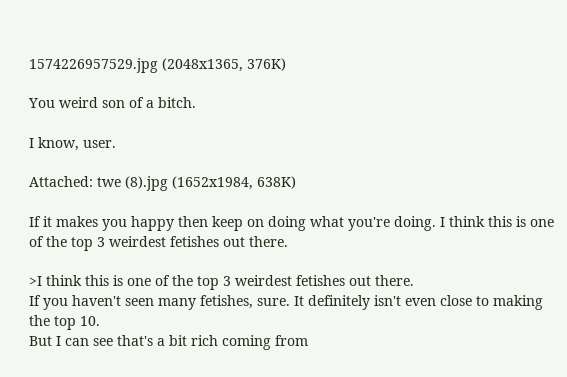1574226957529.jpg (2048x1365, 376K)

You weird son of a bitch.

I know, user.

Attached: twe (8).jpg (1652x1984, 638K)

If it makes you happy then keep on doing what you're doing. I think this is one of the top 3 weirdest fetishes out there.

>I think this is one of the top 3 weirdest fetishes out there.
If you haven't seen many fetishes, sure. It definitely isn't even close to making the top 10.
But I can see that's a bit rich coming from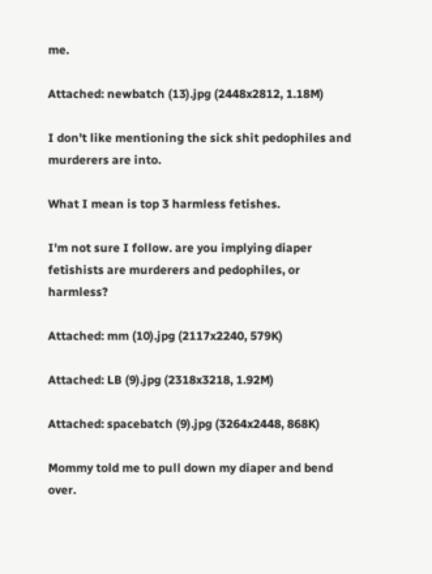me.

Attached: newbatch (13).jpg (2448x2812, 1.18M)

I don't like mentioning the sick shit pedophiles and murderers are into.

What I mean is top 3 harmless fetishes.

I'm not sure I follow. are you implying diaper fetishists are murderers and pedophiles, or harmless?

Attached: mm (10).jpg (2117x2240, 579K)

Attached: LB (9).jpg (2318x3218, 1.92M)

Attached: spacebatch (9).jpg (3264x2448, 868K)

Mommy told me to pull down my diaper and bend over.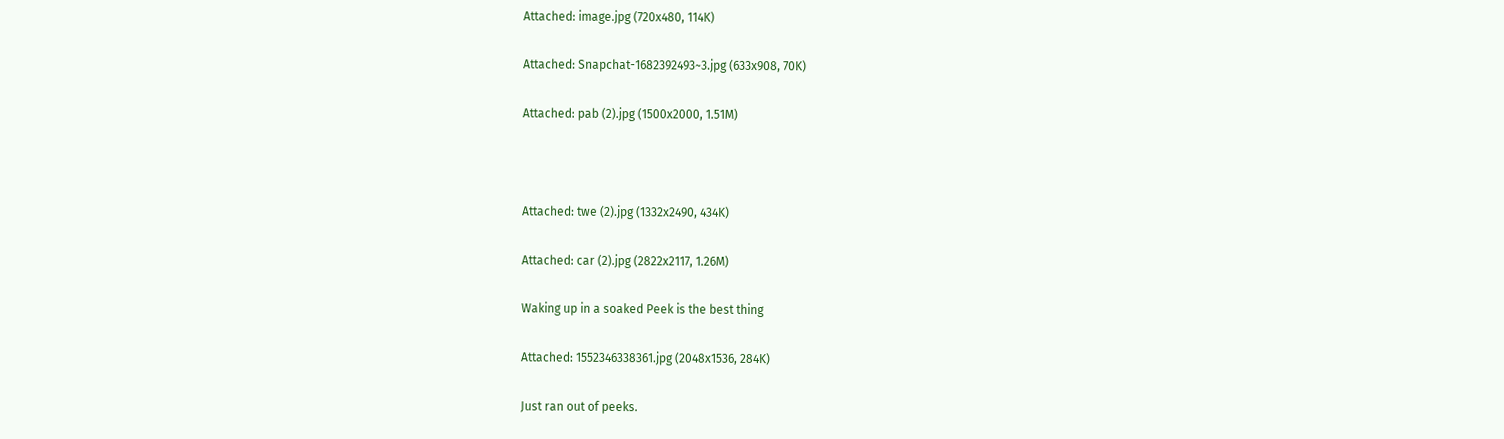Attached: image.jpg (720x480, 114K)

Attached: Snapchat-1682392493~3.jpg (633x908, 70K)

Attached: pab (2).jpg (1500x2000, 1.51M)



Attached: twe (2).jpg (1332x2490, 434K)

Attached: car (2).jpg (2822x2117, 1.26M)

Waking up in a soaked Peek is the best thing

Attached: 1552346338361.jpg (2048x1536, 284K)

Just ran out of peeks.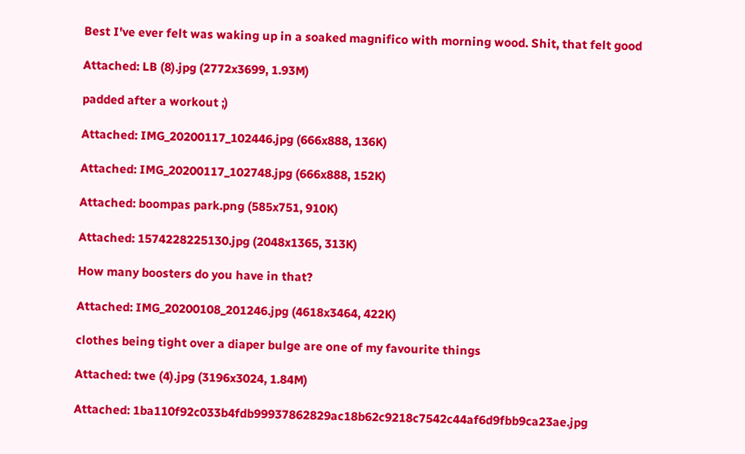Best I've ever felt was waking up in a soaked magnifico with morning wood. Shit, that felt good

Attached: LB (8).jpg (2772x3699, 1.93M)

padded after a workout ;)

Attached: IMG_20200117_102446.jpg (666x888, 136K)

Attached: IMG_20200117_102748.jpg (666x888, 152K)

Attached: boompas park.png (585x751, 910K)

Attached: 1574228225130.jpg (2048x1365, 313K)

How many boosters do you have in that?

Attached: IMG_20200108_201246.jpg (4618x3464, 422K)

clothes being tight over a diaper bulge are one of my favourite things

Attached: twe (4).jpg (3196x3024, 1.84M)

Attached: 1ba110f92c033b4fdb99937862829ac18b62c9218c7542c44af6d9fbb9ca23ae.jpg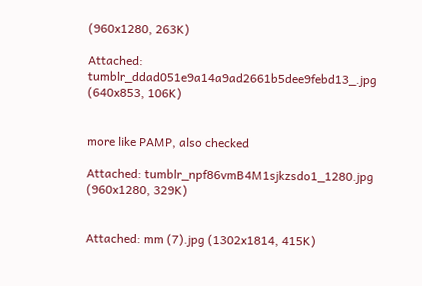(960x1280, 263K)

Attached: tumblr_ddad051e9a14a9ad2661b5dee9febd13_.jpg (640x853, 106K)


more like PAMP, also checked

Attached: tumblr_npf86vmB4M1sjkzsdo1_1280.jpg (960x1280, 329K)


Attached: mm (7).jpg (1302x1814, 415K)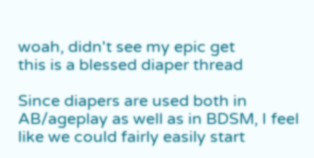woah, didn't see my epic get
this is a blessed diaper thread

Since diapers are used both in AB/ageplay as well as in BDSM, I feel like we could fairly easily start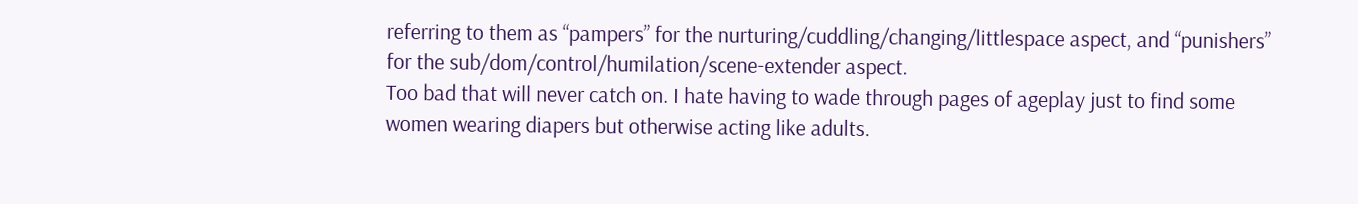referring to them as “pampers” for the nurturing/cuddling/changing/littlespace aspect, and “punishers” for the sub/dom/control/humilation/scene-extender aspect.
Too bad that will never catch on. I hate having to wade through pages of ageplay just to find some women wearing diapers but otherwise acting like adults.